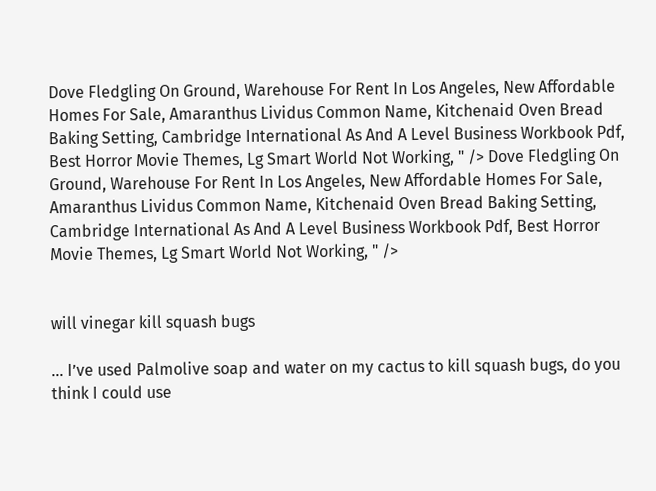Dove Fledgling On Ground, Warehouse For Rent In Los Angeles, New Affordable Homes For Sale, Amaranthus Lividus Common Name, Kitchenaid Oven Bread Baking Setting, Cambridge International As And A Level Business Workbook Pdf, Best Horror Movie Themes, Lg Smart World Not Working, " /> Dove Fledgling On Ground, Warehouse For Rent In Los Angeles, New Affordable Homes For Sale, Amaranthus Lividus Common Name, Kitchenaid Oven Bread Baking Setting, Cambridge International As And A Level Business Workbook Pdf, Best Horror Movie Themes, Lg Smart World Not Working, " />


will vinegar kill squash bugs

... I’ve used Palmolive soap and water on my cactus to kill squash bugs, do you think I could use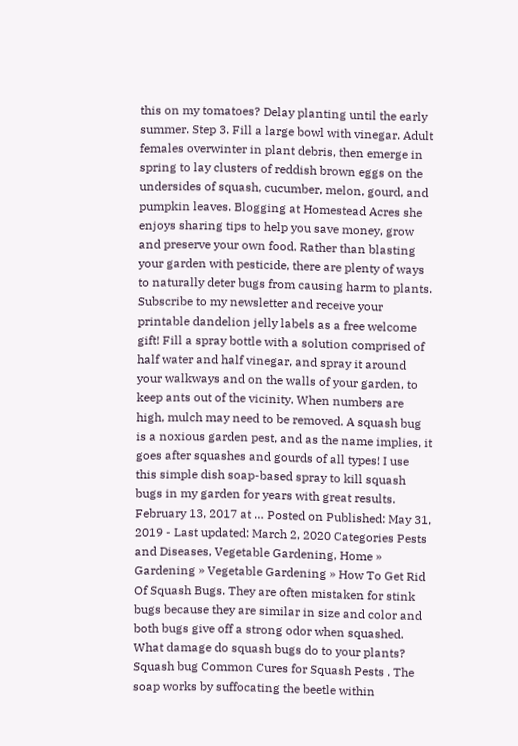this on my tomatoes? Delay planting until the early summer. Step 3. Fill a large bowl with vinegar. Adult females overwinter in plant debris, then emerge in spring to lay clusters of reddish brown eggs on the undersides of squash, cucumber, melon, gourd, and pumpkin leaves. Blogging at Homestead Acres she enjoys sharing tips to help you save money, grow and preserve your own food. Rather than blasting your garden with pesticide, there are plenty of ways to naturally deter bugs from causing harm to plants. Subscribe to my newsletter and receive your printable dandelion jelly labels as a free welcome gift! Fill a spray bottle with a solution comprised of half water and half vinegar, and spray it around your walkways and on the walls of your garden, to keep ants out of the vicinity. When numbers are high, mulch may need to be removed. A squash bug is a noxious garden pest, and as the name implies, it goes after squashes and gourds of all types! I use this simple dish soap-based spray to kill squash bugs in my garden for years with great results. February 13, 2017 at … Posted on Published: May 31, 2019 - Last updated: March 2, 2020 Categories Pests and Diseases, Vegetable Gardening, Home » Gardening » Vegetable Gardening » How To Get Rid Of Squash Bugs. They are often mistaken for stink bugs because they are similar in size and color and both bugs give off a strong odor when squashed. What damage do squash bugs do to your plants? Squash bug Common Cures for Squash Pests . The soap works by suffocating the beetle within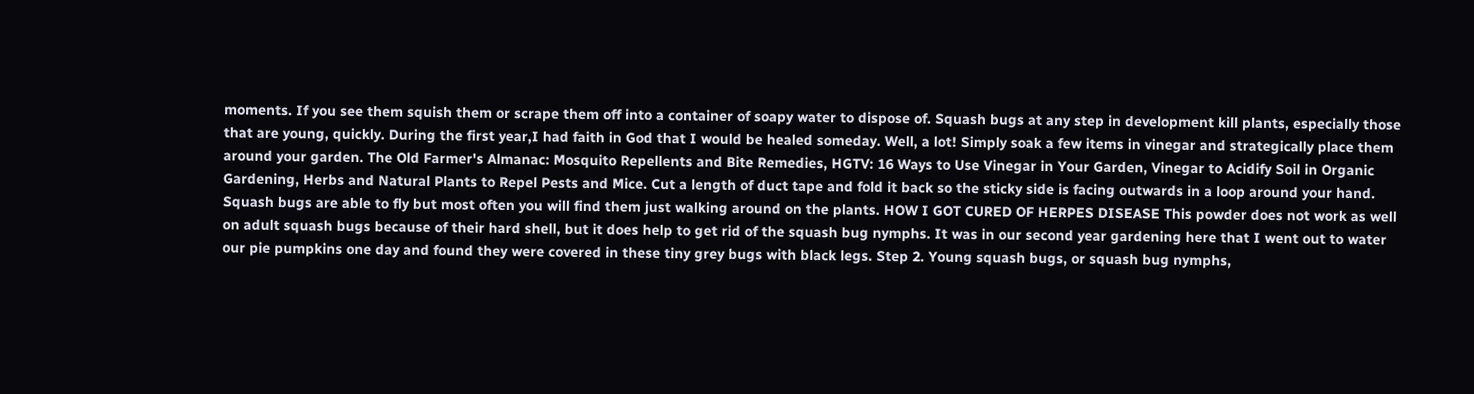moments. If you see them squish them or scrape them off into a container of soapy water to dispose of. Squash bugs at any step in development kill plants, especially those that are young, quickly. During the first year,I had faith in God that I would be healed someday. Well, a lot! Simply soak a few items in vinegar and strategically place them around your garden. The Old Farmer's Almanac: Mosquito Repellents and Bite Remedies, HGTV: 16 Ways to Use Vinegar in Your Garden, Vinegar to Acidify Soil in Organic Gardening, Herbs and Natural Plants to Repel Pests and Mice. Cut a length of duct tape and fold it back so the sticky side is facing outwards in a loop around your hand. Squash bugs are able to fly but most often you will find them just walking around on the plants. HOW I GOT CURED OF HERPES DISEASE This powder does not work as well on adult squash bugs because of their hard shell, but it does help to get rid of the squash bug nymphs. It was in our second year gardening here that I went out to water our pie pumpkins one day and found they were covered in these tiny grey bugs with black legs. Step 2. Young squash bugs, or squash bug nymphs,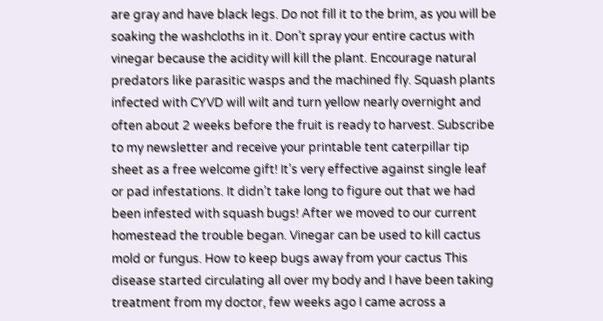are gray and have black legs. Do not fill it to the brim, as you will be soaking the washcloths in it. Don’t spray your entire cactus with vinegar because the acidity will kill the plant. Encourage natural predators like parasitic wasps and the machined fly. Squash plants infected with CYVD will wilt and turn yellow nearly overnight and often about 2 weeks before the fruit is ready to harvest. Subscribe to my newsletter and receive your printable tent caterpillar tip sheet as a free welcome gift! It’s very effective against single leaf or pad infestations. It didn’t take long to figure out that we had been infested with squash bugs! After we moved to our current homestead the trouble began. Vinegar can be used to kill cactus mold or fungus. How to keep bugs away from your cactus This disease started circulating all over my body and I have been taking treatment from my doctor, few weeks ago I came across a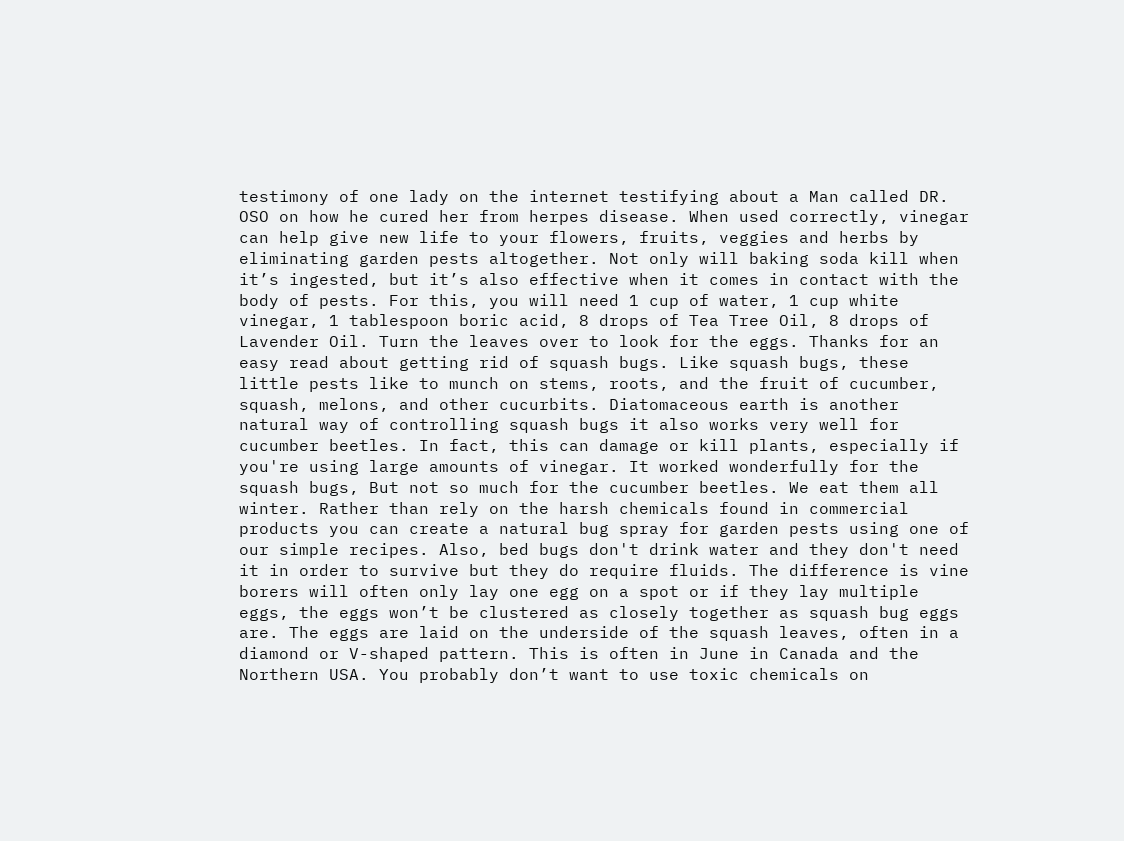testimony of one lady on the internet testifying about a Man called DR. OSO on how he cured her from herpes disease. When used correctly, vinegar can help give new life to your flowers, fruits, veggies and herbs by eliminating garden pests altogether. Not only will baking soda kill when it’s ingested, but it’s also effective when it comes in contact with the body of pests. For this, you will need 1 cup of water, 1 cup white vinegar, 1 tablespoon boric acid, 8 drops of Tea Tree Oil, 8 drops of Lavender Oil. Turn the leaves over to look for the eggs. Thanks for an easy read about getting rid of squash bugs. Like squash bugs, these little pests like to munch on stems, roots, and the fruit of cucumber, squash, melons, and other cucurbits. Diatomaceous earth is another natural way of controlling squash bugs it also works very well for cucumber beetles. In fact, this can damage or kill plants, especially if you're using large amounts of vinegar. It worked wonderfully for the squash bugs, But not so much for the cucumber beetles. We eat them all winter. Rather than rely on the harsh chemicals found in commercial products you can create a natural bug spray for garden pests using one of our simple recipes. Also, bed bugs don't drink water and they don't need it in order to survive but they do require fluids. The difference is vine borers will often only lay one egg on a spot or if they lay multiple eggs, the eggs won’t be clustered as closely together as squash bug eggs are. The eggs are laid on the underside of the squash leaves, often in a diamond or V-shaped pattern. This is often in June in Canada and the Northern USA. You probably don’t want to use toxic chemicals on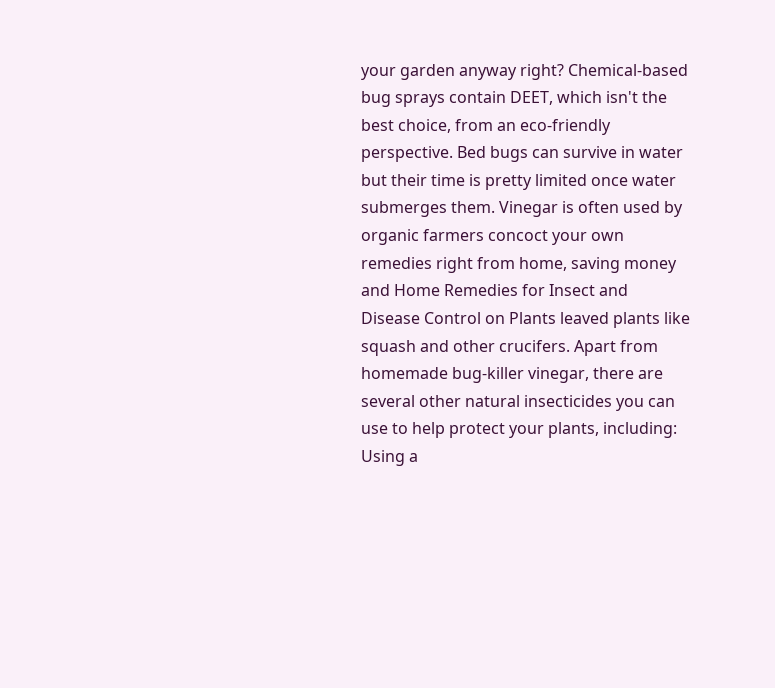your garden anyway right? Chemical-based bug sprays contain DEET, which isn't the best choice, from an eco-friendly perspective. Bed bugs can survive in water but their time is pretty limited once water submerges them. Vinegar is often used by organic farmers concoct your own remedies right from home, saving money and Home Remedies for Insect and Disease Control on Plants leaved plants like squash and other crucifers. Apart from homemade bug-killer vinegar, there are several other natural insecticides you can use to help protect your plants, including: Using a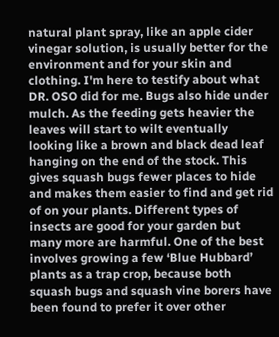natural plant spray, like an apple cider vinegar solution, is usually better for the environment and for your skin and clothing. I'm here to testify about what DR. OSO did for me. Bugs also hide under mulch. As the feeding gets heavier the leaves will start to wilt eventually looking like a brown and black dead leaf hanging on the end of the stock. This gives squash bugs fewer places to hide and makes them easier to find and get rid of on your plants. Different types of insects are good for your garden but many more are harmful. One of the best involves growing a few ‘Blue Hubbard’ plants as a trap crop, because both squash bugs and squash vine borers have been found to prefer it over other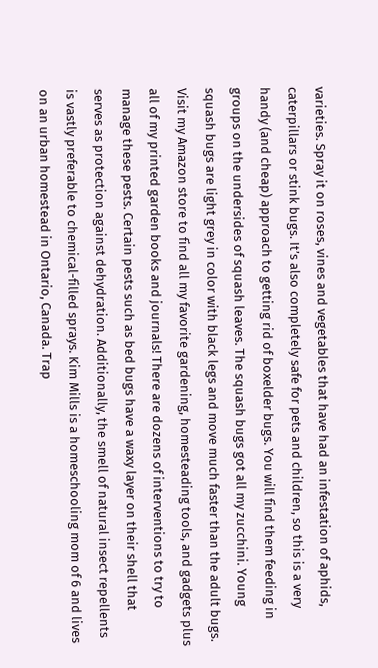varieties. Spray it on roses, vines and vegetables that have had an infestation of aphids, caterpillars or stink bugs. It’s also completely safe for pets and children, so this is a very handy (and cheap) approach to getting rid of boxelder bugs. You will find them feeding in groups on the undersides of squash leaves. The squash bugs got all my zucchini. Young squash bugs are light grey in color with black legs and move much faster than the adult bugs. Visit my Amazon store to find all my favorite gardening, homesteading tools, and gadgets plus all of my printed garden books and journals! There are dozens of interventions to try to manage these pests. Certain pests such as bed bugs have a waxy layer on their shell that serves as protection against dehydration. Additionally, the smell of natural insect repellents is vastly preferable to chemical-filled sprays. Kim Mills is a homeschooling mom of 6 and lives on an urban homestead in Ontario, Canada. Trap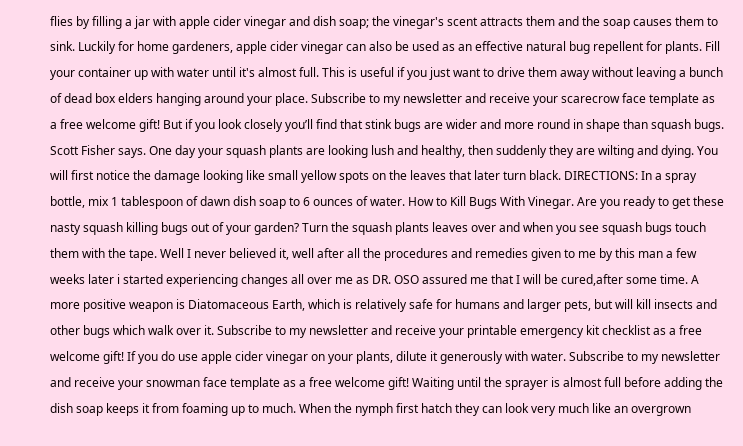flies by filling a jar with apple cider vinegar and dish soap; the vinegar's scent attracts them and the soap causes them to sink. Luckily for home gardeners, apple cider vinegar can also be used as an effective natural bug repellent for plants. Fill your container up with water until it's almost full. This is useful if you just want to drive them away without leaving a bunch of dead box elders hanging around your place. Subscribe to my newsletter and receive your scarecrow face template as a free welcome gift! But if you look closely you’ll find that stink bugs are wider and more round in shape than squash bugs. Scott Fisher says. One day your squash plants are looking lush and healthy, then suddenly they are wilting and dying. You will first notice the damage looking like small yellow spots on the leaves that later turn black. DIRECTIONS: In a spray bottle, mix 1 tablespoon of dawn dish soap to 6 ounces of water. How to Kill Bugs With Vinegar. Are you ready to get these nasty squash killing bugs out of your garden? Turn the squash plants leaves over and when you see squash bugs touch them with the tape. Well I never believed it, well after all the procedures and remedies given to me by this man a few weeks later i started experiencing changes all over me as DR. OSO assured me that I will be cured,after some time. A more positive weapon is Diatomaceous Earth, which is relatively safe for humans and larger pets, but will kill insects and other bugs which walk over it. Subscribe to my newsletter and receive your printable emergency kit checklist as a free welcome gift! If you do use apple cider vinegar on your plants, dilute it generously with water. Subscribe to my newsletter and receive your snowman face template as a free welcome gift! Waiting until the sprayer is almost full before adding the dish soap keeps it from foaming up to much. When the nymph first hatch they can look very much like an overgrown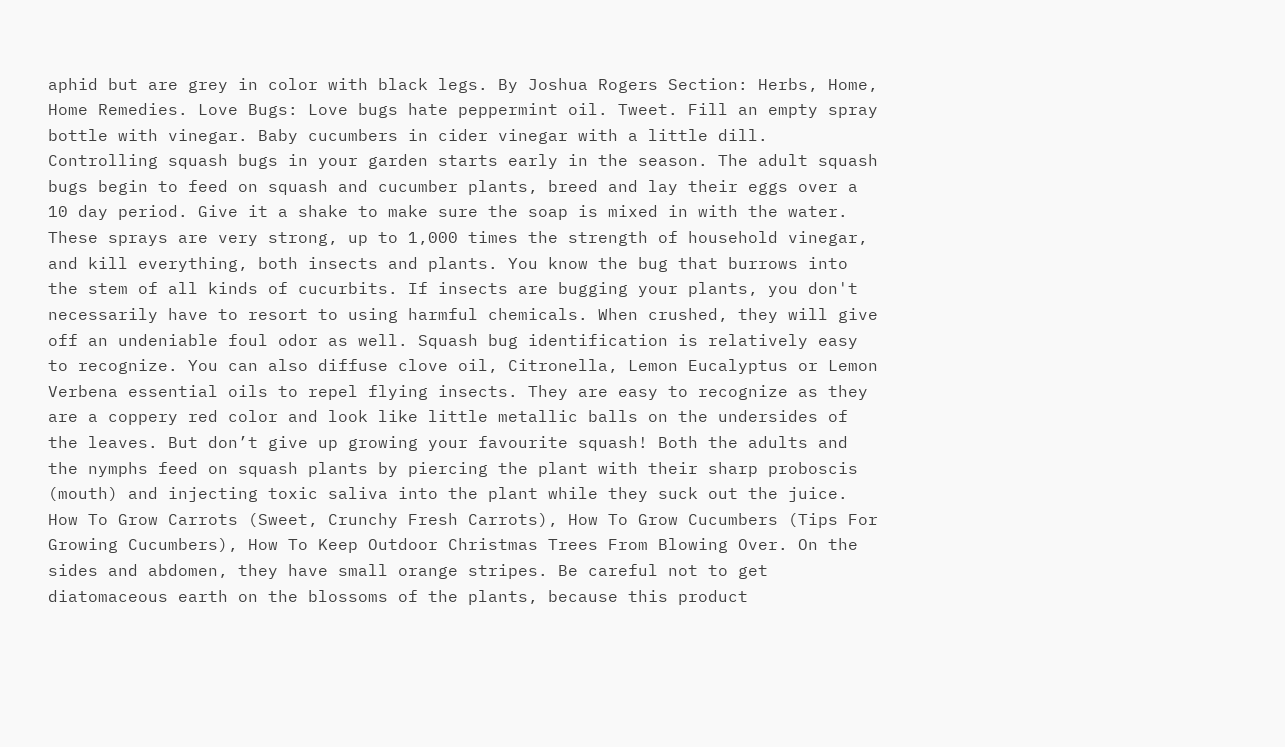aphid but are grey in color with black legs. By Joshua Rogers Section: Herbs, Home, Home Remedies. Love Bugs: Love bugs hate peppermint oil. Tweet. Fill an empty spray bottle with vinegar. Baby cucumbers in cider vinegar with a little dill. Controlling squash bugs in your garden starts early in the season. The adult squash bugs begin to feed on squash and cucumber plants, breed and lay their eggs over a 10 day period. Give it a shake to make sure the soap is mixed in with the water. These sprays are very strong, up to 1,000 times the strength of household vinegar, and kill everything, both insects and plants. You know the bug that burrows into the stem of all kinds of cucurbits. If insects are bugging your plants, you don't necessarily have to resort to using harmful chemicals. When crushed, they will give off an undeniable foul odor as well. Squash bug identification is relatively easy to recognize. You can also diffuse clove oil, Citronella, Lemon Eucalyptus or Lemon Verbena essential oils to repel flying insects. They are easy to recognize as they are a coppery red color and look like little metallic balls on the undersides of the leaves. But don’t give up growing your favourite squash! Both the adults and the nymphs feed on squash plants by piercing the plant with their sharp proboscis (mouth) and injecting toxic saliva into the plant while they suck out the juice. How To Grow Carrots (Sweet, Crunchy Fresh Carrots), How To Grow Cucumbers (Tips For Growing Cucumbers), How To Keep Outdoor Christmas Trees From Blowing Over. On the sides and abdomen, they have small orange stripes. Be careful not to get diatomaceous earth on the blossoms of the plants, because this product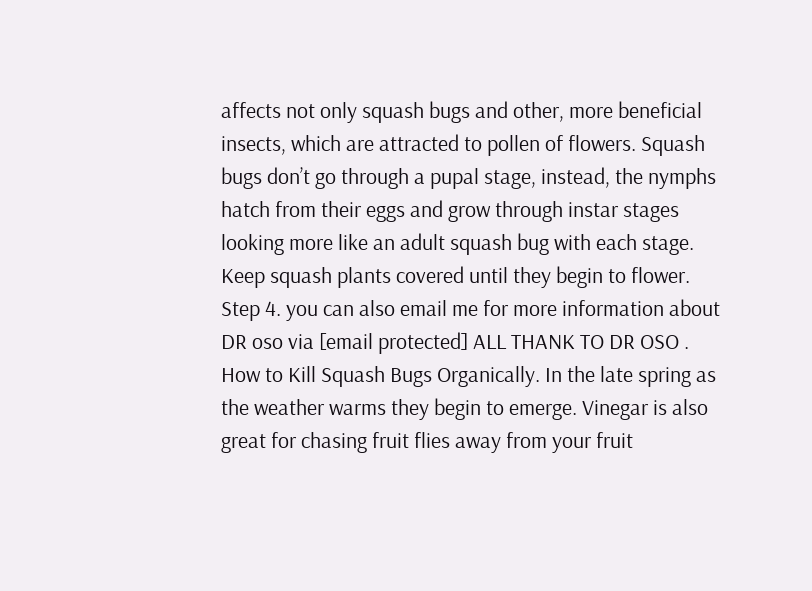affects not only squash bugs and other, more beneficial insects, which are attracted to pollen of flowers. Squash bugs don’t go through a pupal stage, instead, the nymphs hatch from their eggs and grow through instar stages looking more like an adult squash bug with each stage. Keep squash plants covered until they begin to flower. Step 4. you can also email me for more information about DR oso via [email protected] ALL THANK TO DR OSO . How to Kill Squash Bugs Organically. In the late spring as the weather warms they begin to emerge. Vinegar is also great for chasing fruit flies away from your fruit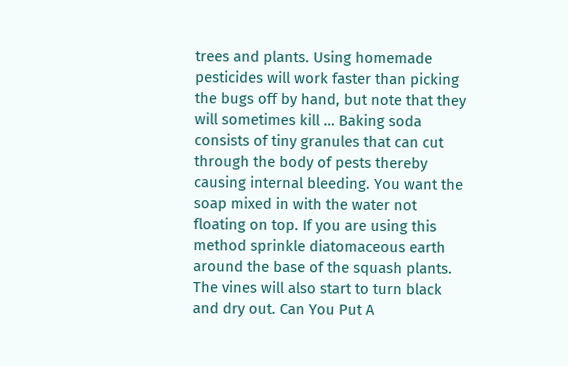trees and plants. Using homemade pesticides will work faster than picking the bugs off by hand, but note that they will sometimes kill … Baking soda consists of tiny granules that can cut through the body of pests thereby causing internal bleeding. You want the soap mixed in with the water not floating on top. If you are using this method sprinkle diatomaceous earth around the base of the squash plants. The vines will also start to turn black and dry out. Can You Put A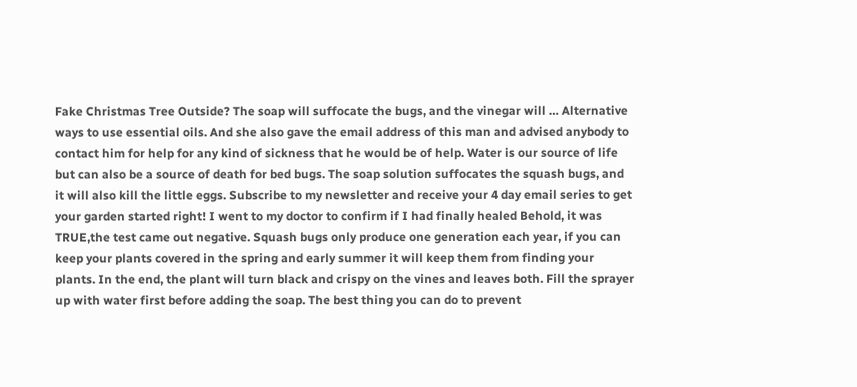Fake Christmas Tree Outside? The soap will suffocate the bugs, and the vinegar will … Alternative ways to use essential oils. And she also gave the email address of this man and advised anybody to contact him for help for any kind of sickness that he would be of help. Water is our source of life but can also be a source of death for bed bugs. The soap solution suffocates the squash bugs, and it will also kill the little eggs. Subscribe to my newsletter and receive your 4 day email series to get your garden started right! I went to my doctor to confirm if I had finally healed Behold, it was TRUE,the test came out negative. Squash bugs only produce one generation each year, if you can keep your plants covered in the spring and early summer it will keep them from finding your plants. In the end, the plant will turn black and crispy on the vines and leaves both. Fill the sprayer up with water first before adding the soap. The best thing you can do to prevent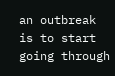an outbreak is to start going through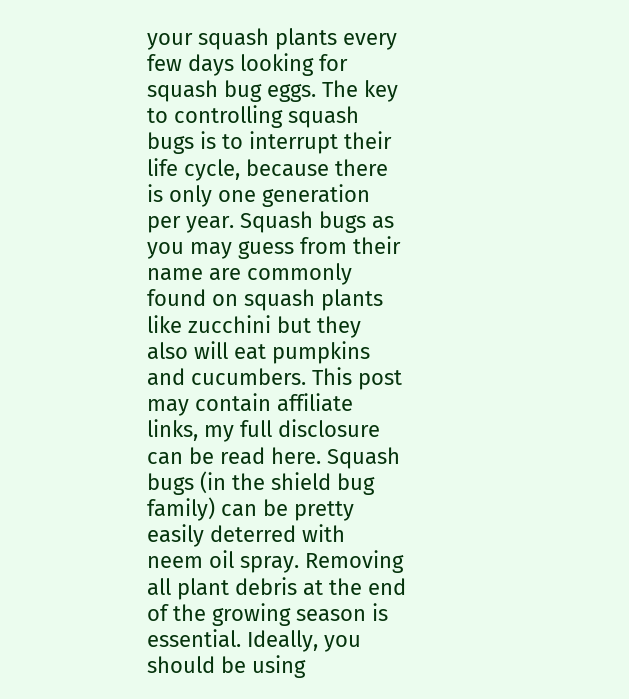your squash plants every few days looking for squash bug eggs. The key to controlling squash bugs is to interrupt their life cycle, because there is only one generation per year. Squash bugs as you may guess from their name are commonly found on squash plants like zucchini but they also will eat pumpkins and cucumbers. This post may contain affiliate links, my full disclosure can be read here. Squash bugs (in the shield bug family) can be pretty easily deterred with neem oil spray. Removing all plant debris at the end of the growing season is essential. Ideally, you should be using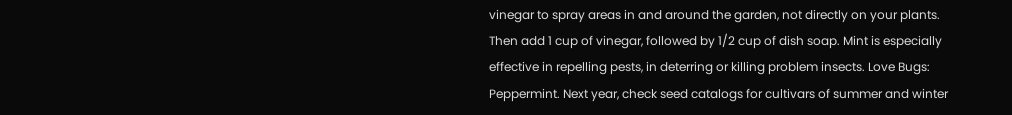vinegar to spray areas in and around the garden, not directly on your plants. Then add 1 cup of vinegar, followed by 1/2 cup of dish soap. Mint is especially effective in repelling pests, in deterring or killing problem insects. Love Bugs: Peppermint. Next year, check seed catalogs for cultivars of summer and winter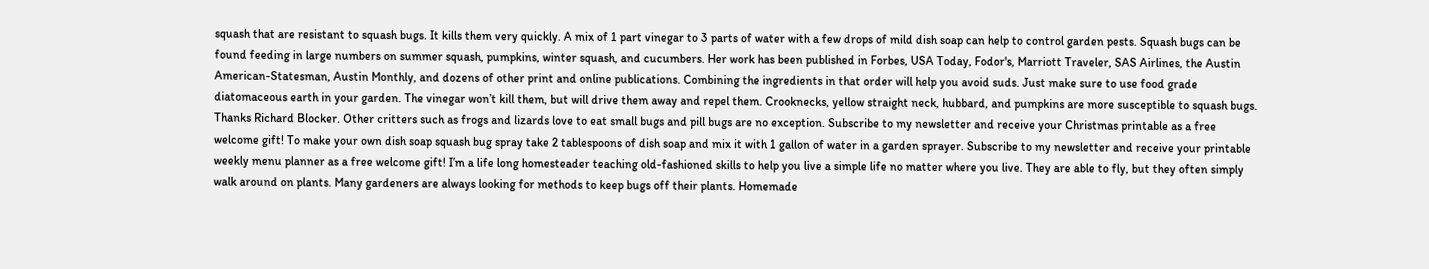squash that are resistant to squash bugs. It kills them very quickly. A mix of 1 part vinegar to 3 parts of water with a few drops of mild dish soap can help to control garden pests. Squash bugs can be found feeding in large numbers on summer squash, pumpkins, winter squash, and cucumbers. Her work has been published in Forbes, USA Today, Fodor's, Marriott Traveler, SAS Airlines, the Austin American-Statesman, Austin Monthly, and dozens of other print and online publications. Combining the ingredients in that order will help you avoid suds. Just make sure to use food grade diatomaceous earth in your garden. The vinegar won’t kill them, but will drive them away and repel them. Crooknecks, yellow straight neck, hubbard, and pumpkins are more susceptible to squash bugs. Thanks Richard Blocker. Other critters such as frogs and lizards love to eat small bugs and pill bugs are no exception. Subscribe to my newsletter and receive your Christmas printable as a free welcome gift! To make your own dish soap squash bug spray take 2 tablespoons of dish soap and mix it with 1 gallon of water in a garden sprayer. Subscribe to my newsletter and receive your printable weekly menu planner as a free welcome gift! I’m a life long homesteader teaching old-fashioned skills to help you live a simple life no matter where you live. They are able to fly, but they often simply walk around on plants. Many gardeners are always looking for methods to keep bugs off their plants. Homemade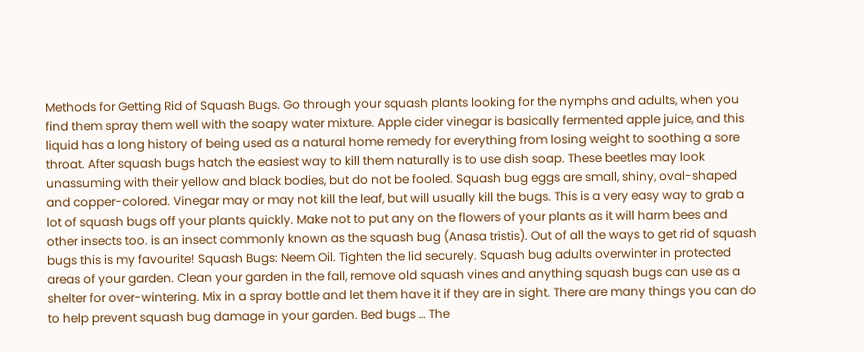Methods for Getting Rid of Squash Bugs. Go through your squash plants looking for the nymphs and adults, when you find them spray them well with the soapy water mixture. Apple cider vinegar is basically fermented apple juice, and this liquid has a long history of being used as a natural home remedy for everything from losing weight to soothing a sore throat. After squash bugs hatch the easiest way to kill them naturally is to use dish soap. These beetles may look unassuming with their yellow and black bodies, but do not be fooled. Squash bug eggs are small, shiny, oval-shaped and copper-colored. Vinegar may or may not kill the leaf, but will usually kill the bugs. This is a very easy way to grab a lot of squash bugs off your plants quickly. Make not to put any on the flowers of your plants as it will harm bees and other insects too. is an insect commonly known as the squash bug (Anasa tristis). Out of all the ways to get rid of squash bugs this is my favourite! Squash Bugs: Neem Oil. Tighten the lid securely. Squash bug adults overwinter in protected areas of your garden. Clean your garden in the fall, remove old squash vines and anything squash bugs can use as a shelter for over-wintering. Mix in a spray bottle and let them have it if they are in sight. There are many things you can do to help prevent squash bug damage in your garden. Bed bugs … The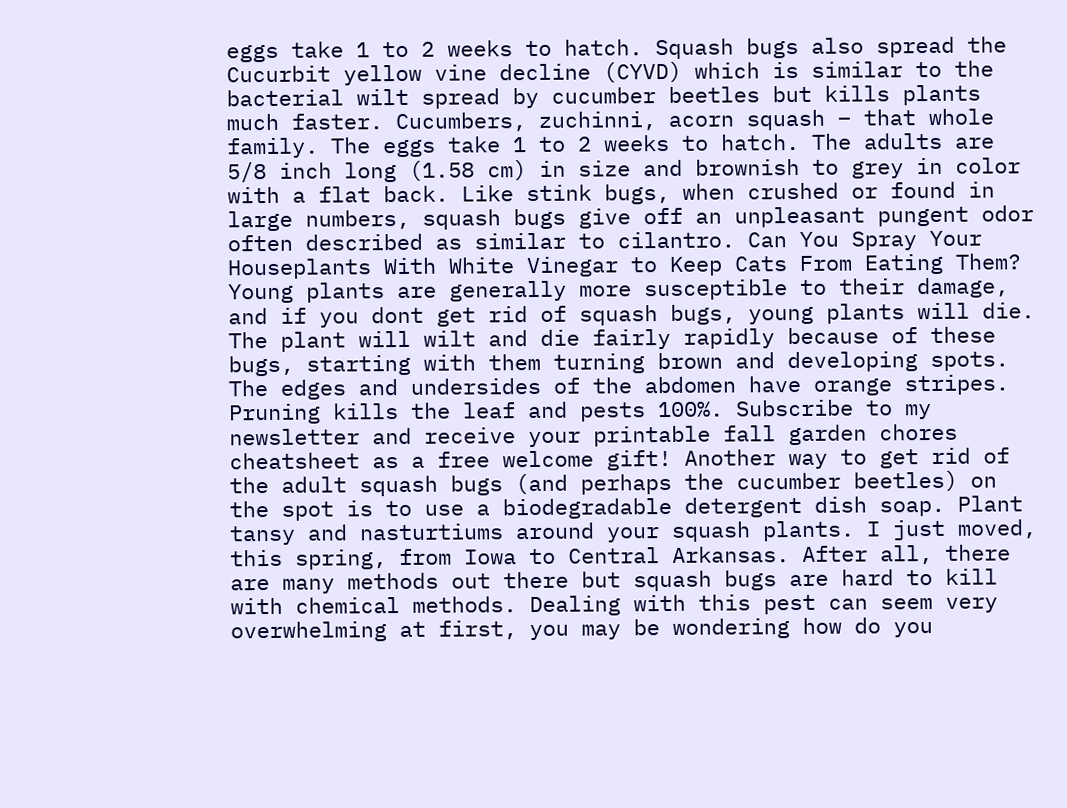eggs take 1 to 2 weeks to hatch. Squash bugs also spread the Cucurbit yellow vine decline (CYVD) which is similar to the bacterial wilt spread by cucumber beetles but kills plants much faster. Cucumbers, zuchinni, acorn squash – that whole family. The eggs take 1 to 2 weeks to hatch. The adults are 5/8 inch long (1.58 cm) in size and brownish to grey in color with a flat back. Like stink bugs, when crushed or found in large numbers, squash bugs give off an unpleasant pungent odor often described as similar to cilantro. Can You Spray Your Houseplants With White Vinegar to Keep Cats From Eating Them? Young plants are generally more susceptible to their damage, and if you dont get rid of squash bugs, young plants will die. The plant will wilt and die fairly rapidly because of these bugs, starting with them turning brown and developing spots. The edges and undersides of the abdomen have orange stripes. Pruning kills the leaf and pests 100%. Subscribe to my newsletter and receive your printable fall garden chores cheatsheet as a free welcome gift! Another way to get rid of the adult squash bugs (and perhaps the cucumber beetles) on the spot is to use a biodegradable detergent dish soap. Plant tansy and nasturtiums around your squash plants. I just moved, this spring, from Iowa to Central Arkansas. After all, there are many methods out there but squash bugs are hard to kill with chemical methods. Dealing with this pest can seem very overwhelming at first, you may be wondering how do you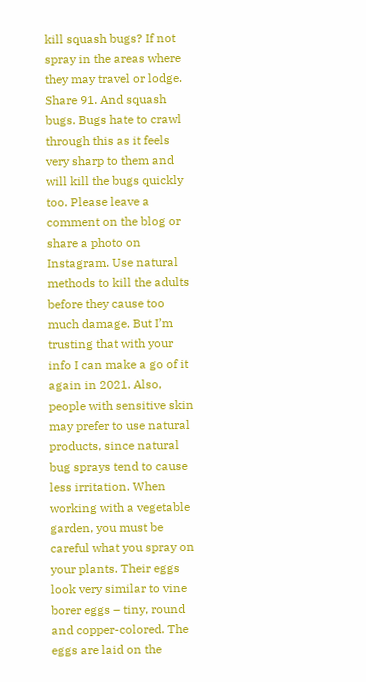kill squash bugs? If not spray in the areas where they may travel or lodge. Share 91. And squash bugs. Bugs hate to crawl through this as it feels very sharp to them and will kill the bugs quickly too. Please leave a comment on the blog or share a photo on Instagram. Use natural methods to kill the adults before they cause too much damage. But I’m trusting that with your info I can make a go of it again in 2021. Also, people with sensitive skin may prefer to use natural products, since natural bug sprays tend to cause less irritation. When working with a vegetable garden, you must be careful what you spray on your plants. Their eggs look very similar to vine borer eggs – tiny, round and copper-colored. The eggs are laid on the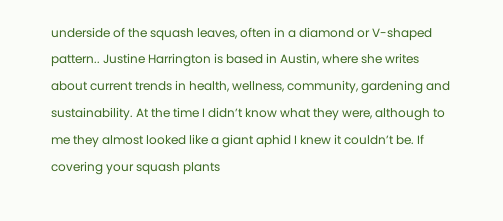underside of the squash leaves, often in a diamond or V-shaped pattern.. Justine Harrington is based in Austin, where she writes about current trends in health, wellness, community, gardening and sustainability. At the time I didn’t know what they were, although to me they almost looked like a giant aphid I knew it couldn’t be. If covering your squash plants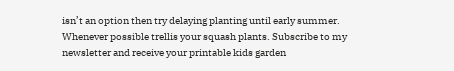isn’t an option then try delaying planting until early summer. Whenever possible trellis your squash plants. Subscribe to my newsletter and receive your printable kids garden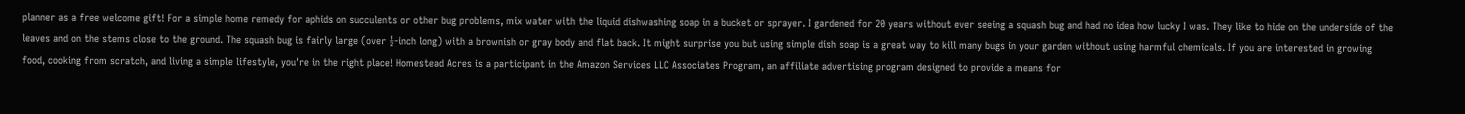planner as a free welcome gift! For a simple home remedy for aphids on succulents or other bug problems, mix water with the liquid dishwashing soap in a bucket or sprayer. I gardened for 20 years without ever seeing a squash bug and had no idea how lucky I was. They like to hide on the underside of the leaves and on the stems close to the ground. The squash bug is fairly large (over ½-inch long) with a brownish or gray body and flat back. It might surprise you but using simple dish soap is a great way to kill many bugs in your garden without using harmful chemicals. If you are interested in growing food, cooking from scratch, and living a simple lifestyle, you're in the right place! Homestead Acres is a participant in the Amazon Services LLC Associates Program, an affiliate advertising program designed to provide a means for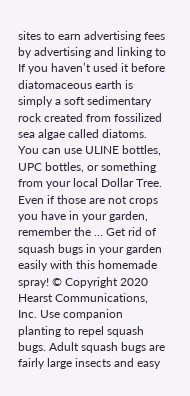sites to earn advertising fees by advertising and linking to If you haven’t used it before diatomaceous earth is simply a soft sedimentary rock created from fossilized sea algae called diatoms. You can use ULINE bottles, UPC bottles, or something from your local Dollar Tree. Even if those are not crops you have in your garden, remember the … Get rid of squash bugs in your garden easily with this homemade spray! © Copyright 2020 Hearst Communications, Inc. Use companion planting to repel squash bugs. Adult squash bugs are fairly large insects and easy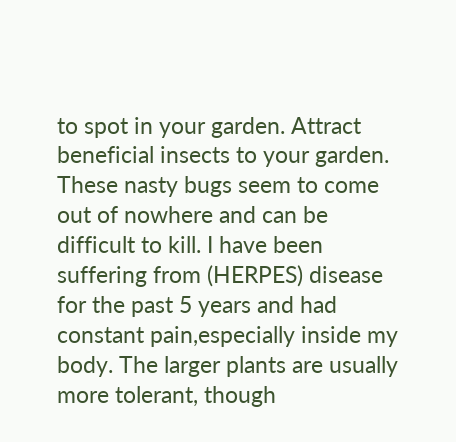to spot in your garden. Attract beneficial insects to your garden. These nasty bugs seem to come out of nowhere and can be difficult to kill. I have been suffering from (HERPES) disease for the past 5 years and had constant pain,especially inside my body. The larger plants are usually more tolerant, though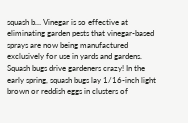squash b… Vinegar is so effective at eliminating garden pests that vinegar-based sprays are now being manufactured exclusively for use in yards and gardens. Squash bugs drive gardeners crazy! In the early spring, squash bugs lay 1/16-inch light brown or reddish eggs in clusters of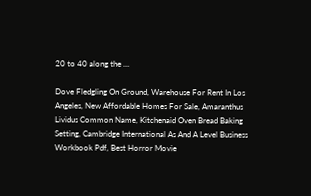20 to 40 along the …

Dove Fledgling On Ground, Warehouse For Rent In Los Angeles, New Affordable Homes For Sale, Amaranthus Lividus Common Name, Kitchenaid Oven Bread Baking Setting, Cambridge International As And A Level Business Workbook Pdf, Best Horror Movie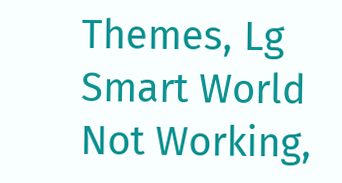Themes, Lg Smart World Not Working,